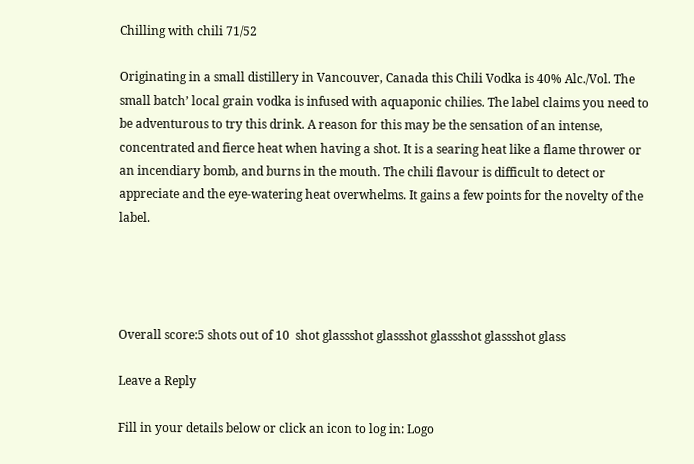Chilling with chili 71/52

Originating in a small distillery in Vancouver, Canada this Chili Vodka is 40% Alc./Vol. The small batch’ local grain vodka is infused with aquaponic chilies. The label claims you need to be adventurous to try this drink. A reason for this may be the sensation of an intense, concentrated and fierce heat when having a shot. It is a searing heat like a flame thrower or an incendiary bomb, and burns in the mouth. The chili flavour is difficult to detect or appreciate and the eye-watering heat overwhelms. It gains a few points for the novelty of the label.




Overall score:5 shots out of 10  shot glassshot glassshot glassshot glassshot glass

Leave a Reply

Fill in your details below or click an icon to log in: Logo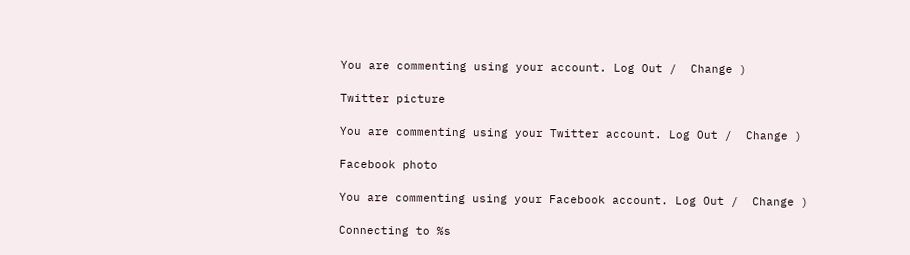You are commenting using your account. Log Out /  Change )

Twitter picture

You are commenting using your Twitter account. Log Out /  Change )

Facebook photo

You are commenting using your Facebook account. Log Out /  Change )

Connecting to %s